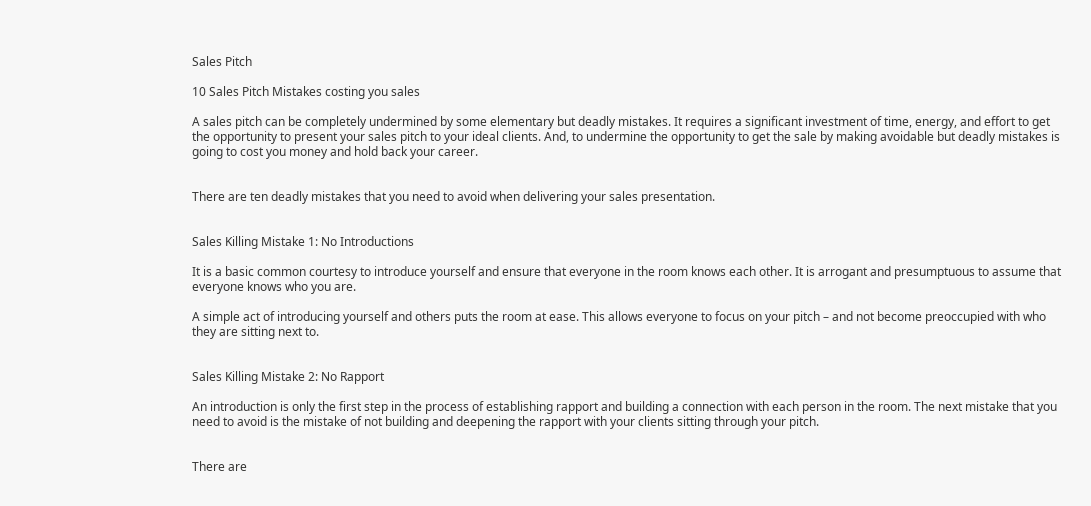Sales Pitch

10 Sales Pitch Mistakes costing you sales

A sales pitch can be completely undermined by some elementary but deadly mistakes. It requires a significant investment of time, energy, and effort to get the opportunity to present your sales pitch to your ideal clients. And, to undermine the opportunity to get the sale by making avoidable but deadly mistakes is going to cost you money and hold back your career.


There are ten deadly mistakes that you need to avoid when delivering your sales presentation.


Sales Killing Mistake 1: No Introductions

It is a basic common courtesy to introduce yourself and ensure that everyone in the room knows each other. It is arrogant and presumptuous to assume that everyone knows who you are.

A simple act of introducing yourself and others puts the room at ease. This allows everyone to focus on your pitch – and not become preoccupied with who they are sitting next to.


Sales Killing Mistake 2: No Rapport

An introduction is only the first step in the process of establishing rapport and building a connection with each person in the room. The next mistake that you need to avoid is the mistake of not building and deepening the rapport with your clients sitting through your pitch.


There are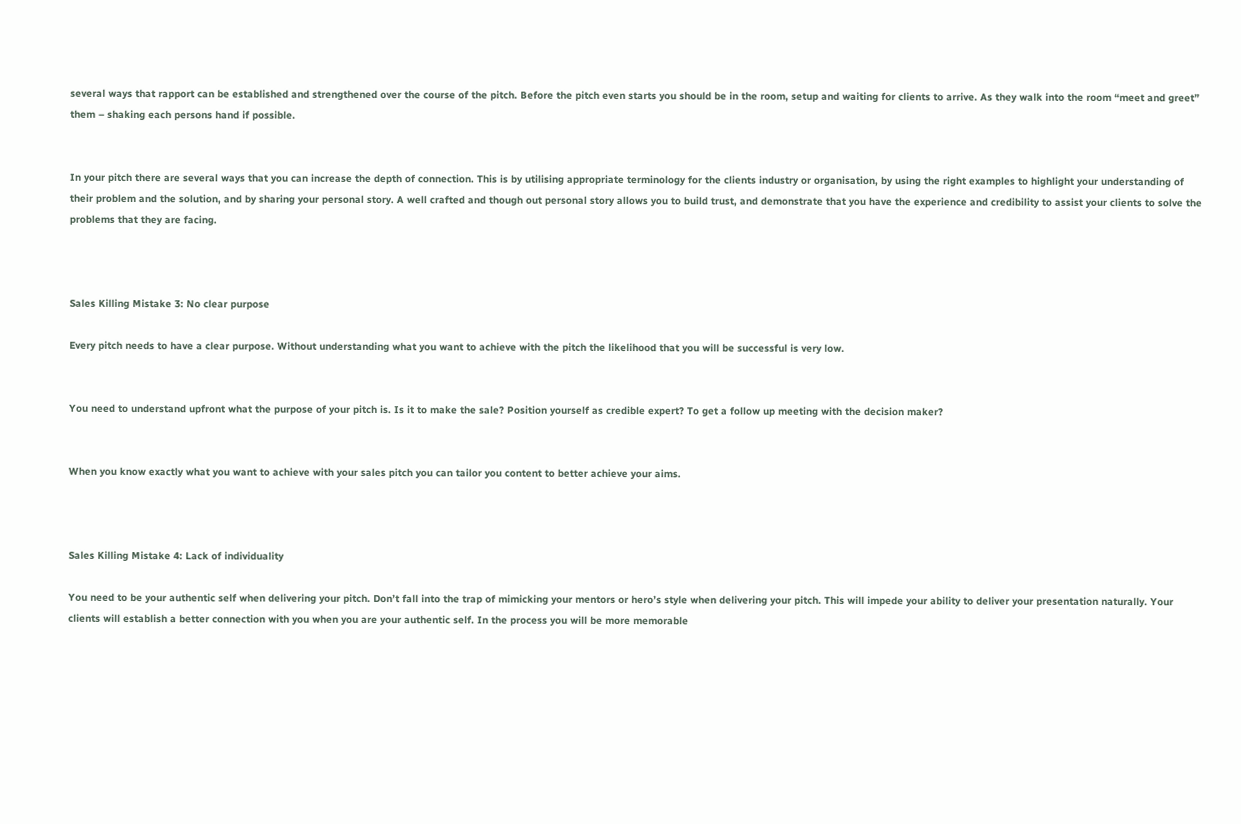several ways that rapport can be established and strengthened over the course of the pitch. Before the pitch even starts you should be in the room, setup and waiting for clients to arrive. As they walk into the room “meet and greet” them – shaking each persons hand if possible.


In your pitch there are several ways that you can increase the depth of connection. This is by utilising appropriate terminology for the clients industry or organisation, by using the right examples to highlight your understanding of their problem and the solution, and by sharing your personal story. A well crafted and though out personal story allows you to build trust, and demonstrate that you have the experience and credibility to assist your clients to solve the problems that they are facing.



Sales Killing Mistake 3: No clear purpose

Every pitch needs to have a clear purpose. Without understanding what you want to achieve with the pitch the likelihood that you will be successful is very low.


You need to understand upfront what the purpose of your pitch is. Is it to make the sale? Position yourself as credible expert? To get a follow up meeting with the decision maker?


When you know exactly what you want to achieve with your sales pitch you can tailor you content to better achieve your aims.



Sales Killing Mistake 4: Lack of individuality

You need to be your authentic self when delivering your pitch. Don’t fall into the trap of mimicking your mentors or hero’s style when delivering your pitch. This will impede your ability to deliver your presentation naturally. Your clients will establish a better connection with you when you are your authentic self. In the process you will be more memorable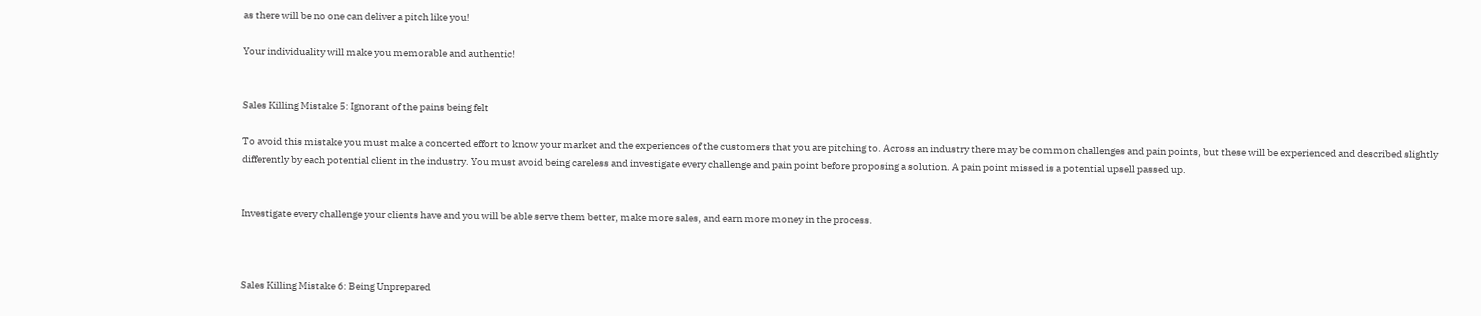as there will be no one can deliver a pitch like you!

Your individuality will make you memorable and authentic!


Sales Killing Mistake 5: Ignorant of the pains being felt

To avoid this mistake you must make a concerted effort to know your market and the experiences of the customers that you are pitching to. Across an industry there may be common challenges and pain points, but these will be experienced and described slightly differently by each potential client in the industry. You must avoid being careless and investigate every challenge and pain point before proposing a solution. A pain point missed is a potential upsell passed up.


Investigate every challenge your clients have and you will be able serve them better, make more sales, and earn more money in the process.



Sales Killing Mistake 6: Being Unprepared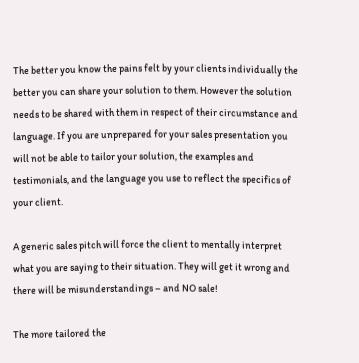The better you know the pains felt by your clients individually the better you can share your solution to them. However the solution needs to be shared with them in respect of their circumstance and language. If you are unprepared for your sales presentation you will not be able to tailor your solution, the examples and testimonials, and the language you use to reflect the specifics of your client.

A generic sales pitch will force the client to mentally interpret what you are saying to their situation. They will get it wrong and there will be misunderstandings – and NO sale!

The more tailored the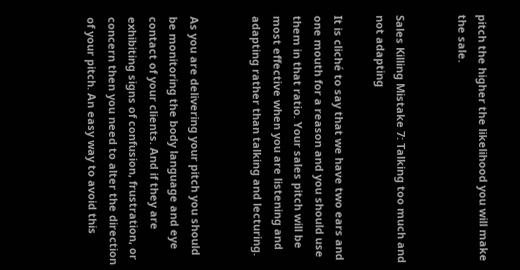pitch the higher the likelihood you will make the sale.


Sales Killing Mistake 7: Talking too much and not adapting

It is cliché to say that we have two ears and one mouth for a reason and you should use them in that ratio. Your sales pitch will be most effective when you are listening and adapting rather than talking and lecturing.


As you are delivering your pitch you should be monitoring the body language and eye contact of your clients. And if they are exhibiting signs of confusion, frustration, or concern then you need to alter the direction of your pitch. An easy way to avoid this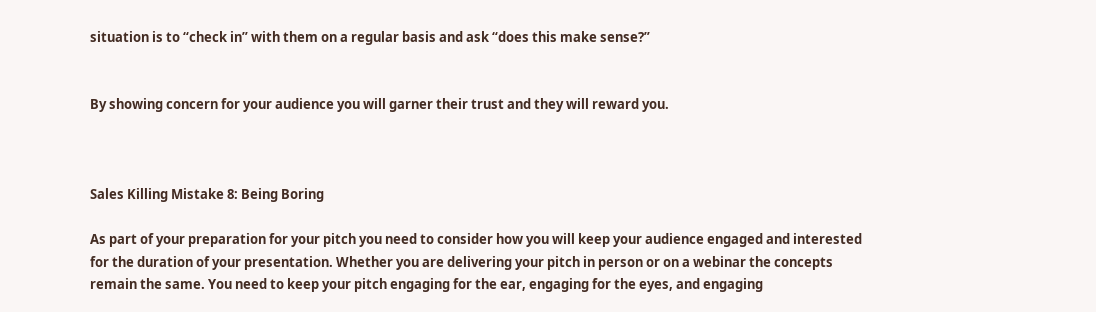situation is to “check in” with them on a regular basis and ask “does this make sense?”


By showing concern for your audience you will garner their trust and they will reward you.



Sales Killing Mistake 8: Being Boring

As part of your preparation for your pitch you need to consider how you will keep your audience engaged and interested for the duration of your presentation. Whether you are delivering your pitch in person or on a webinar the concepts remain the same. You need to keep your pitch engaging for the ear, engaging for the eyes, and engaging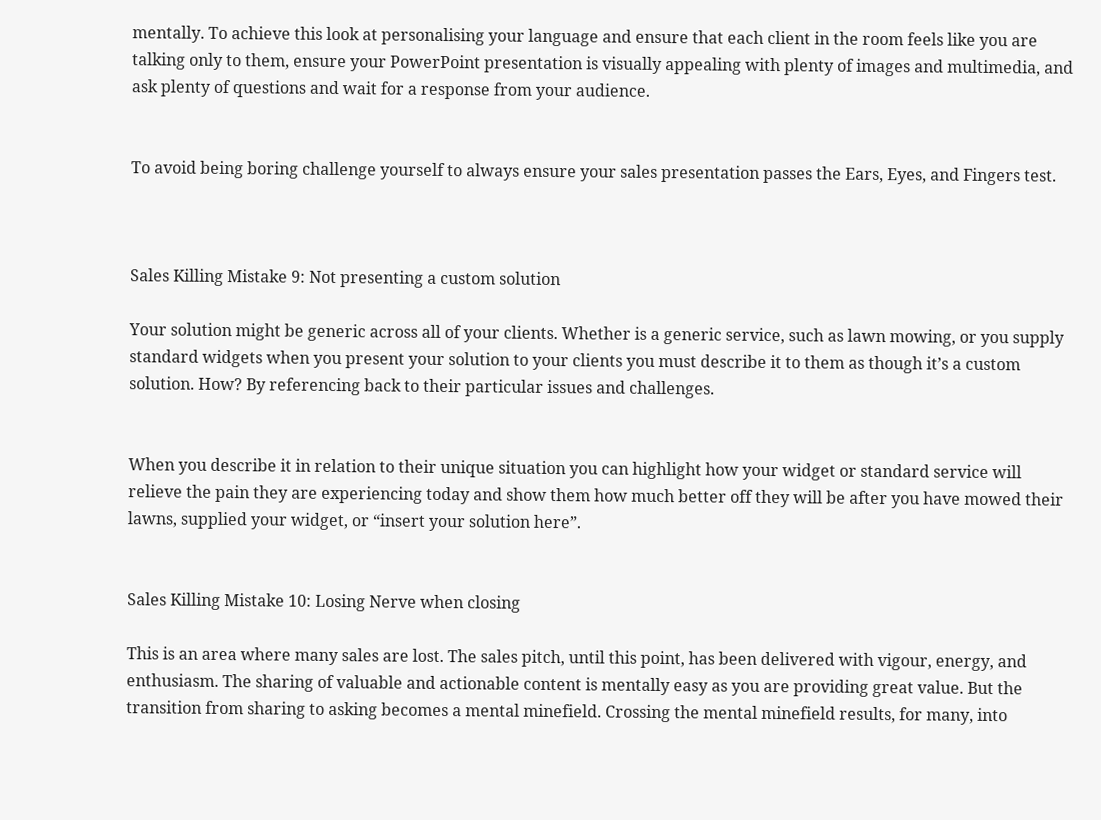mentally. To achieve this look at personalising your language and ensure that each client in the room feels like you are talking only to them, ensure your PowerPoint presentation is visually appealing with plenty of images and multimedia, and ask plenty of questions and wait for a response from your audience.


To avoid being boring challenge yourself to always ensure your sales presentation passes the Ears, Eyes, and Fingers test.



Sales Killing Mistake 9: Not presenting a custom solution

Your solution might be generic across all of your clients. Whether is a generic service, such as lawn mowing, or you supply standard widgets when you present your solution to your clients you must describe it to them as though it’s a custom solution. How? By referencing back to their particular issues and challenges.


When you describe it in relation to their unique situation you can highlight how your widget or standard service will relieve the pain they are experiencing today and show them how much better off they will be after you have mowed their lawns, supplied your widget, or “insert your solution here”.


Sales Killing Mistake 10: Losing Nerve when closing

This is an area where many sales are lost. The sales pitch, until this point, has been delivered with vigour, energy, and enthusiasm. The sharing of valuable and actionable content is mentally easy as you are providing great value. But the transition from sharing to asking becomes a mental minefield. Crossing the mental minefield results, for many, into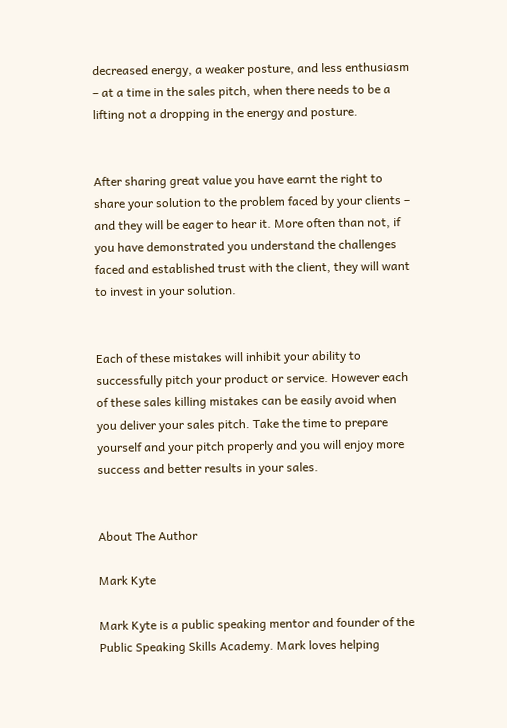decreased energy, a weaker posture, and less enthusiasm – at a time in the sales pitch, when there needs to be a lifting not a dropping in the energy and posture.


After sharing great value you have earnt the right to share your solution to the problem faced by your clients – and they will be eager to hear it. More often than not, if you have demonstrated you understand the challenges faced and established trust with the client, they will want to invest in your solution.


Each of these mistakes will inhibit your ability to successfully pitch your product or service. However each of these sales killing mistakes can be easily avoid when you deliver your sales pitch. Take the time to prepare yourself and your pitch properly and you will enjoy more success and better results in your sales.


About The Author

Mark Kyte

Mark Kyte is a public speaking mentor and founder of the Public Speaking Skills Academy. Mark loves helping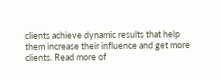clients achieve dynamic results that help them increase their influence and get more clients. Read more of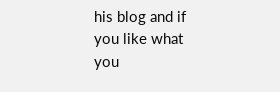his blog and if you like what you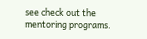see check out the mentoring programs.